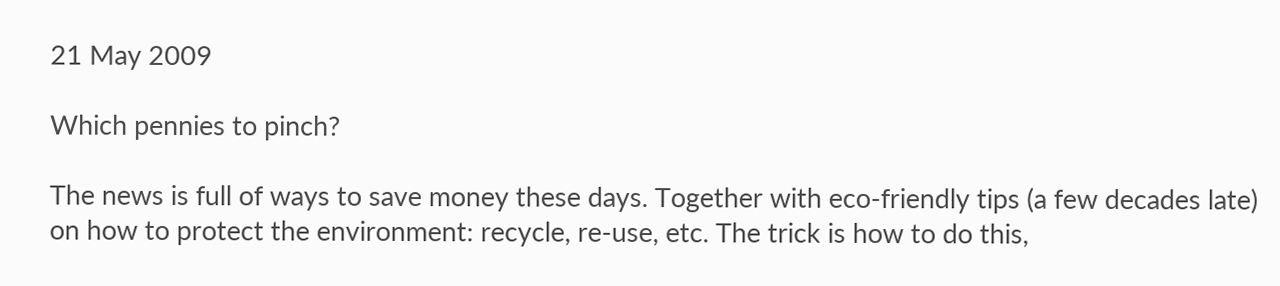21 May 2009

Which pennies to pinch?

The news is full of ways to save money these days. Together with eco-friendly tips (a few decades late) on how to protect the environment: recycle, re-use, etc. The trick is how to do this,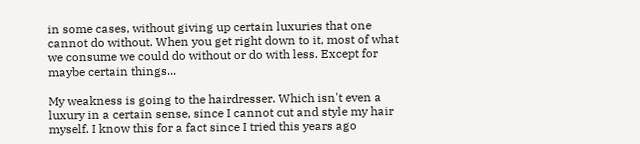in some cases, without giving up certain luxuries that one cannot do without. When you get right down to it, most of what we consume we could do without or do with less. Except for maybe certain things...

My weakness is going to the hairdresser. Which isn't even a luxury in a certain sense, since I cannot cut and style my hair myself. I know this for a fact since I tried this years ago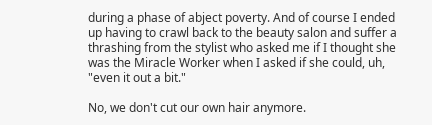during a phase of abject poverty. And of course I ended up having to crawl back to the beauty salon and suffer a thrashing from the stylist who asked me if I thought she was the Miracle Worker when I asked if she could, uh, "even it out a bit."

No, we don't cut our own hair anymore.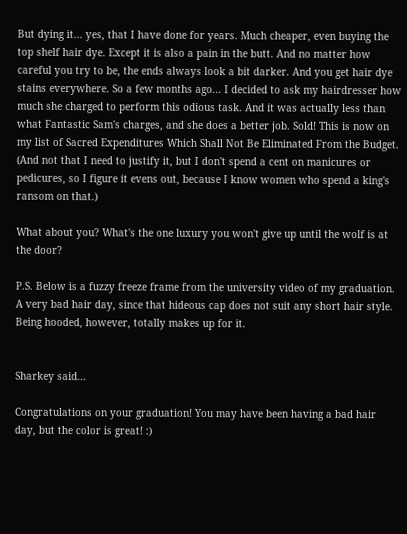But dying it... yes, that I have done for years. Much cheaper, even buying the top shelf hair dye. Except it is also a pain in the butt. And no matter how careful you try to be, the ends always look a bit darker. And you get hair dye stains everywhere. So a few months ago... I decided to ask my hairdresser how much she charged to perform this odious task. And it was actually less than what Fantastic Sam's charges, and she does a better job. Sold! This is now on my list of Sacred Expenditures Which Shall Not Be Eliminated From the Budget. (And not that I need to justify it, but I don't spend a cent on manicures or pedicures, so I figure it evens out, because I know women who spend a king's ransom on that.)

What about you? What's the one luxury you won't give up until the wolf is at the door?

P.S. Below is a fuzzy freeze frame from the university video of my graduation. A very bad hair day, since that hideous cap does not suit any short hair style. Being hooded, however, totally makes up for it.


Sharkey said...

Congratulations on your graduation! You may have been having a bad hair day, but the color is great! :)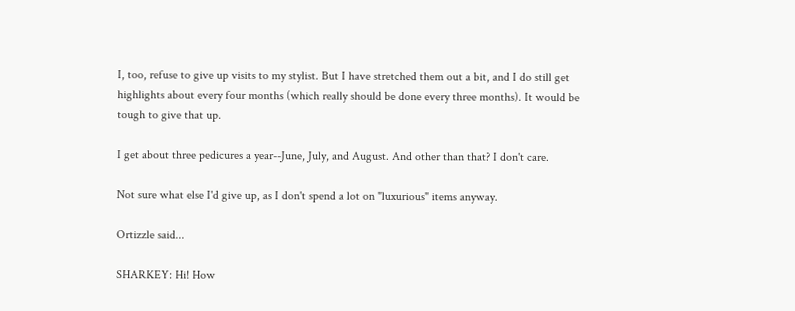I, too, refuse to give up visits to my stylist. But I have stretched them out a bit, and I do still get highlights about every four months (which really should be done every three months). It would be tough to give that up.

I get about three pedicures a year--June, July, and August. And other than that? I don't care.

Not sure what else I'd give up, as I don't spend a lot on "luxurious" items anyway.

Ortizzle said...

SHARKEY: Hi! How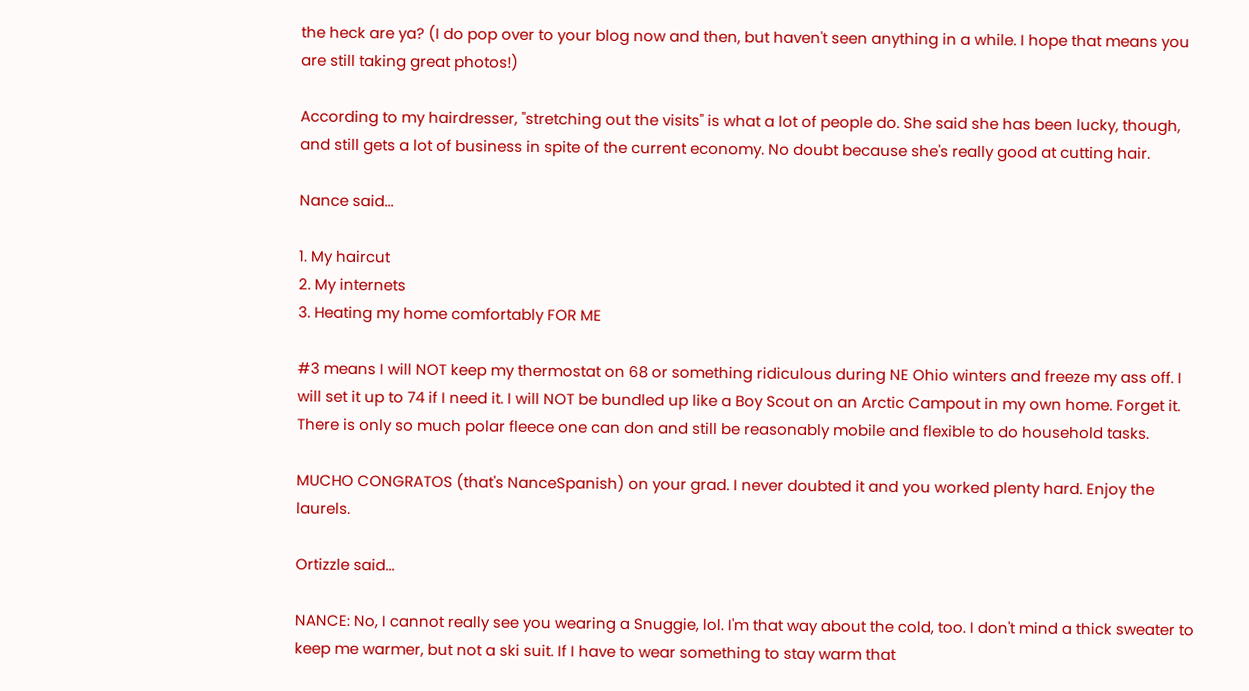the heck are ya? (I do pop over to your blog now and then, but haven't seen anything in a while. I hope that means you are still taking great photos!)

According to my hairdresser, "stretching out the visits" is what a lot of people do. She said she has been lucky, though, and still gets a lot of business in spite of the current economy. No doubt because she's really good at cutting hair.

Nance said...

1. My haircut
2. My internets
3. Heating my home comfortably FOR ME

#3 means I will NOT keep my thermostat on 68 or something ridiculous during NE Ohio winters and freeze my ass off. I will set it up to 74 if I need it. I will NOT be bundled up like a Boy Scout on an Arctic Campout in my own home. Forget it. There is only so much polar fleece one can don and still be reasonably mobile and flexible to do household tasks.

MUCHO CONGRATOS (that's NanceSpanish) on your grad. I never doubted it and you worked plenty hard. Enjoy the laurels.

Ortizzle said...

NANCE: No, I cannot really see you wearing a Snuggie, lol. I'm that way about the cold, too. I don't mind a thick sweater to keep me warmer, but not a ski suit. If I have to wear something to stay warm that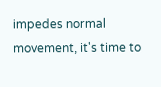impedes normal movement, it's time to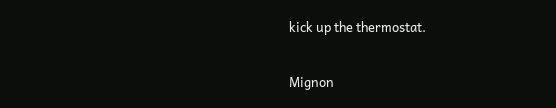kick up the thermostat.

Mignon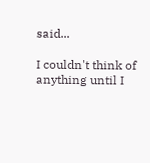said...

I couldn't think of anything until I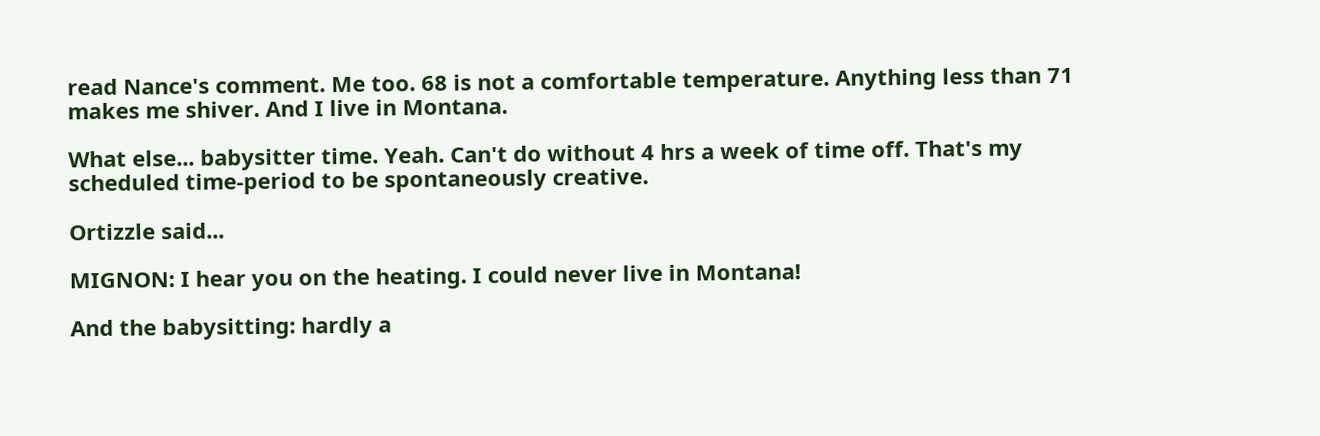read Nance's comment. Me too. 68 is not a comfortable temperature. Anything less than 71 makes me shiver. And I live in Montana.

What else... babysitter time. Yeah. Can't do without 4 hrs a week of time off. That's my scheduled time-period to be spontaneously creative.

Ortizzle said...

MIGNON: I hear you on the heating. I could never live in Montana!

And the babysitting: hardly a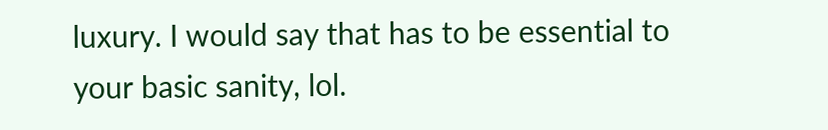luxury. I would say that has to be essential to your basic sanity, lol.